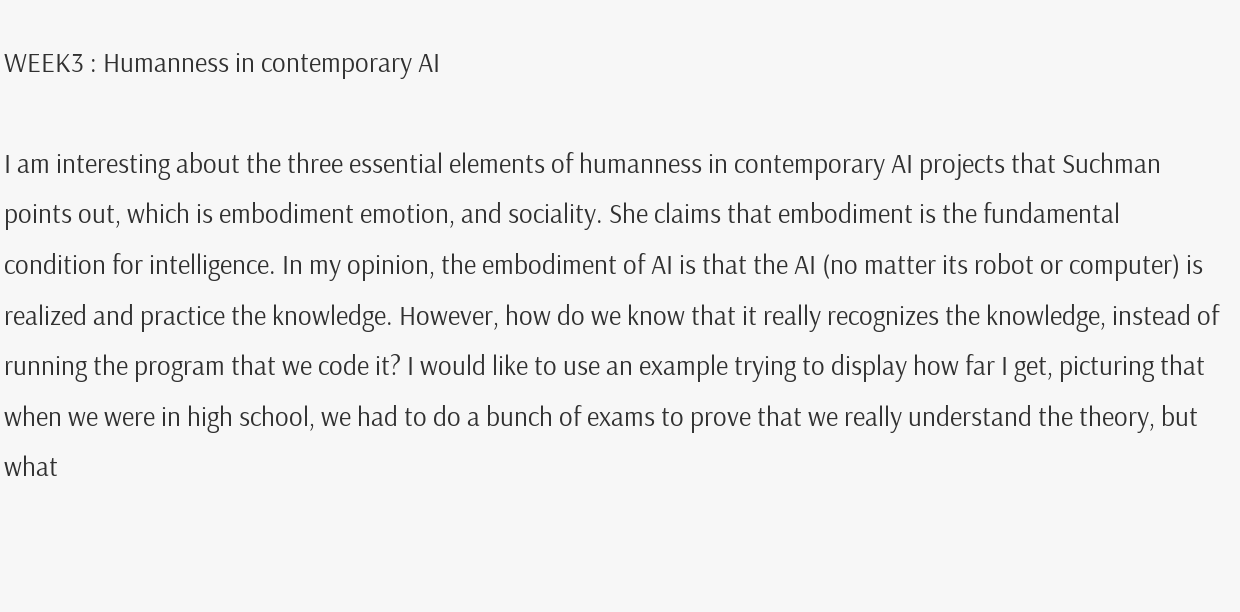WEEK3 : Humanness in contemporary AI

I am interesting about the three essential elements of humanness in contemporary AI projects that Suchman points out, which is embodiment emotion, and sociality. She claims that embodiment is the fundamental condition for intelligence. In my opinion, the embodiment of AI is that the AI (no matter its robot or computer) is realized and practice the knowledge. However, how do we know that it really recognizes the knowledge, instead of running the program that we code it? I would like to use an example trying to display how far I get, picturing that when we were in high school, we had to do a bunch of exams to prove that we really understand the theory, but what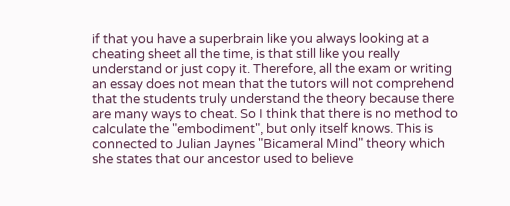if that you have a superbrain like you always looking at a cheating sheet all the time, is that still like you really understand or just copy it. Therefore, all the exam or writing an essay does not mean that the tutors will not comprehend that the students truly understand the theory because there are many ways to cheat. So I think that there is no method to calculate the "embodiment", but only itself knows. This is connected to Julian Jaynes "Bicameral Mind" theory which she states that our ancestor used to believe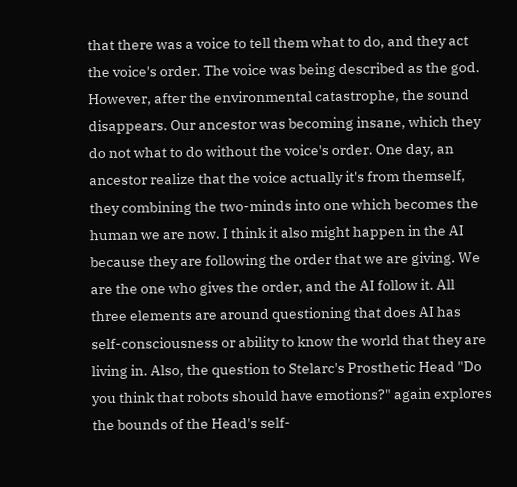that there was a voice to tell them what to do, and they act the voice's order. The voice was being described as the god. However, after the environmental catastrophe, the sound disappears. Our ancestor was becoming insane, which they do not what to do without the voice's order. One day, an ancestor realize that the voice actually it's from themself, they combining the two-minds into one which becomes the human we are now. I think it also might happen in the AI because they are following the order that we are giving. We are the one who gives the order, and the AI follow it. All three elements are around questioning that does AI has self-consciousness or ability to know the world that they are living in. Also, the question to Stelarc's Prosthetic Head "Do you think that robots should have emotions?" again explores the bounds of the Head's self-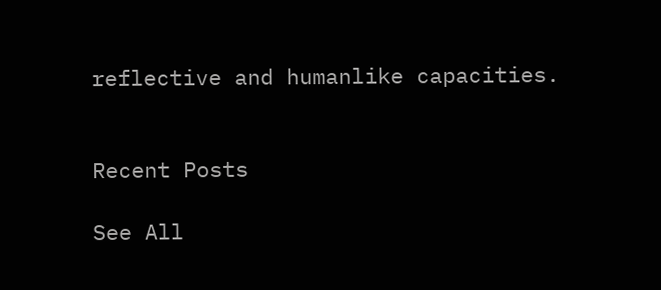reflective and humanlike capacities.


Recent Posts

See All